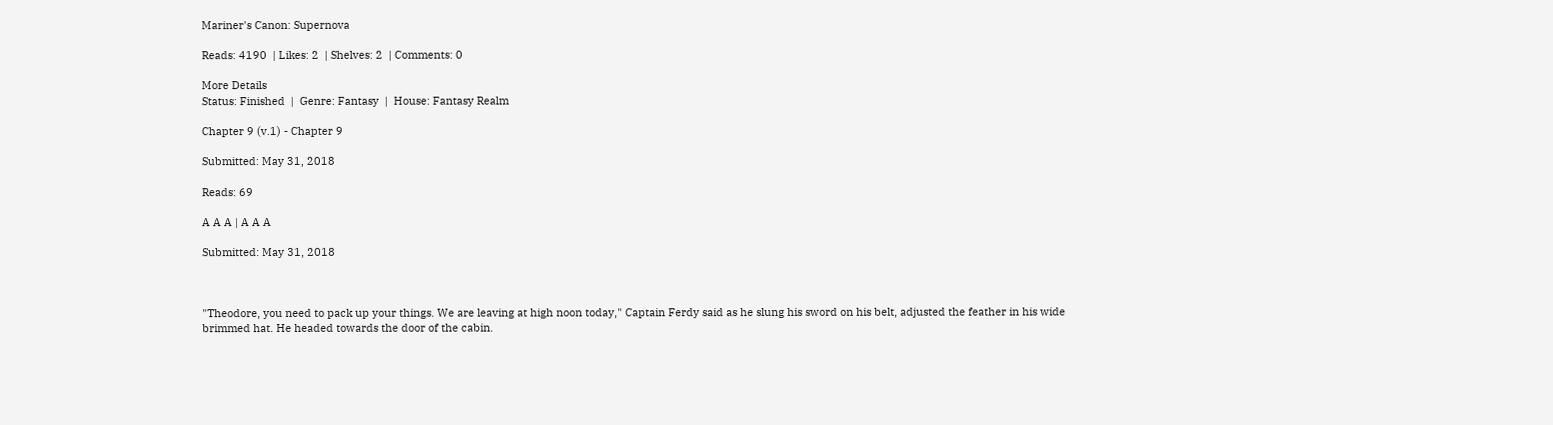Mariner's Canon: Supernova

Reads: 4190  | Likes: 2  | Shelves: 2  | Comments: 0

More Details
Status: Finished  |  Genre: Fantasy  |  House: Fantasy Realm

Chapter 9 (v.1) - Chapter 9

Submitted: May 31, 2018

Reads: 69

A A A | A A A

Submitted: May 31, 2018



"Theodore, you need to pack up your things. We are leaving at high noon today," Captain Ferdy said as he slung his sword on his belt, adjusted the feather in his wide brimmed hat. He headed towards the door of the cabin.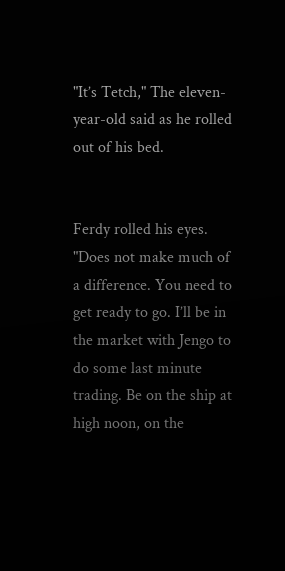"It’s Tetch," The eleven-year-old said as he rolled out of his bed.


Ferdy rolled his eyes. "Does not make much of a difference. You need to get ready to go. I’ll be in the market with Jengo to do some last minute trading. Be on the ship at high noon, on the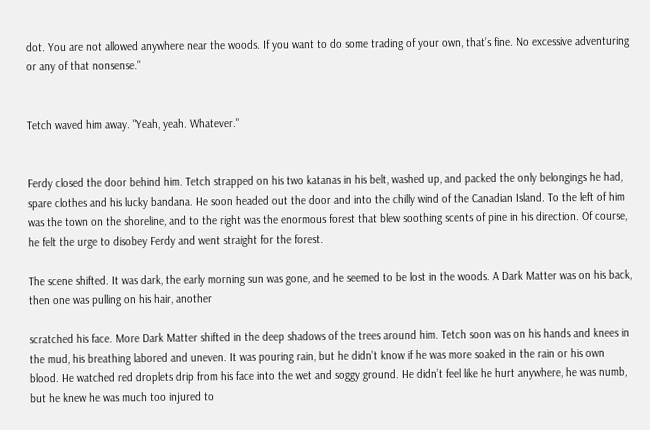dot. You are not allowed anywhere near the woods. If you want to do some trading of your own, that’s fine. No excessive adventuring or any of that nonsense."


Tetch waved him away. "Yeah, yeah. Whatever."


Ferdy closed the door behind him. Tetch strapped on his two katanas in his belt, washed up, and packed the only belongings he had, spare clothes and his lucky bandana. He soon headed out the door and into the chilly wind of the Canadian Island. To the left of him was the town on the shoreline, and to the right was the enormous forest that blew soothing scents of pine in his direction. Of course, he felt the urge to disobey Ferdy and went straight for the forest.

The scene shifted. It was dark, the early morning sun was gone, and he seemed to be lost in the woods. A Dark Matter was on his back, then one was pulling on his hair, another

scratched his face. More Dark Matter shifted in the deep shadows of the trees around him. Tetch soon was on his hands and knees in the mud, his breathing labored and uneven. It was pouring rain, but he didn’t know if he was more soaked in the rain or his own blood. He watched red droplets drip from his face into the wet and soggy ground. He didn’t feel like he hurt anywhere, he was numb, but he knew he was much too injured to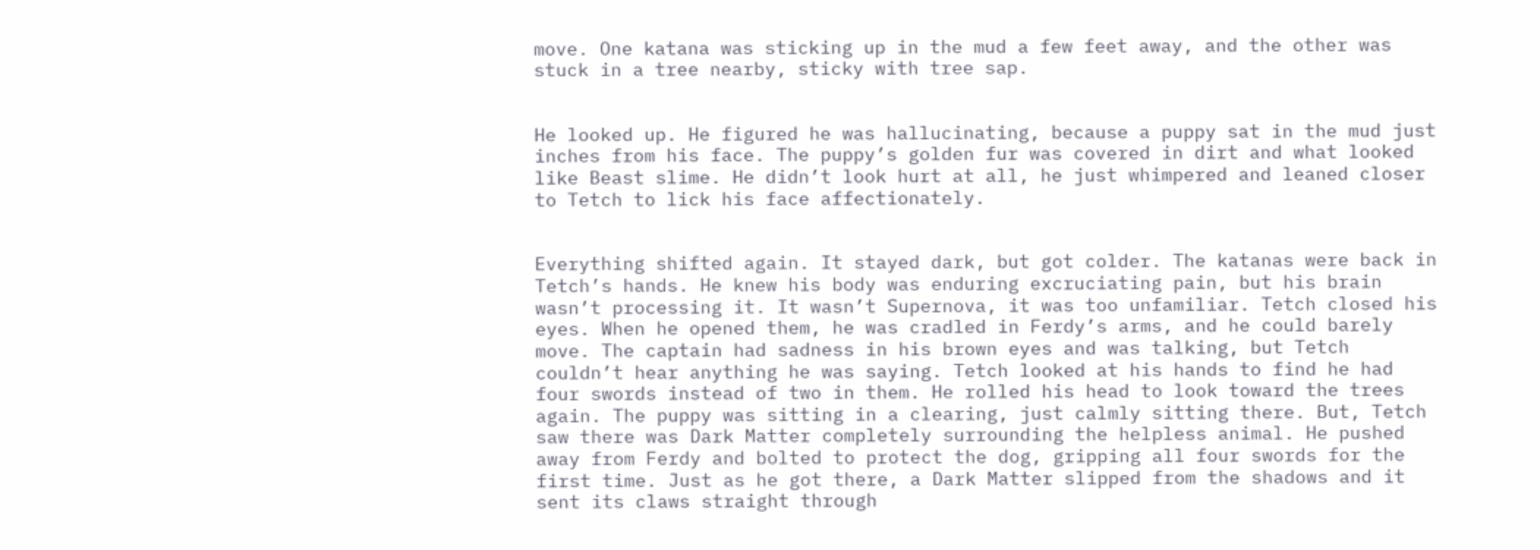move. One katana was sticking up in the mud a few feet away, and the other was stuck in a tree nearby, sticky with tree sap.


He looked up. He figured he was hallucinating, because a puppy sat in the mud just inches from his face. The puppy’s golden fur was covered in dirt and what looked like Beast slime. He didn’t look hurt at all, he just whimpered and leaned closer to Tetch to lick his face affectionately.


Everything shifted again. It stayed dark, but got colder. The katanas were back in Tetch’s hands. He knew his body was enduring excruciating pain, but his brain wasn’t processing it. It wasn’t Supernova, it was too unfamiliar. Tetch closed his eyes. When he opened them, he was cradled in Ferdy’s arms, and he could barely move. The captain had sadness in his brown eyes and was talking, but Tetch couldn’t hear anything he was saying. Tetch looked at his hands to find he had four swords instead of two in them. He rolled his head to look toward the trees again. The puppy was sitting in a clearing, just calmly sitting there. But, Tetch saw there was Dark Matter completely surrounding the helpless animal. He pushed away from Ferdy and bolted to protect the dog, gripping all four swords for the first time. Just as he got there, a Dark Matter slipped from the shadows and it sent its claws straight through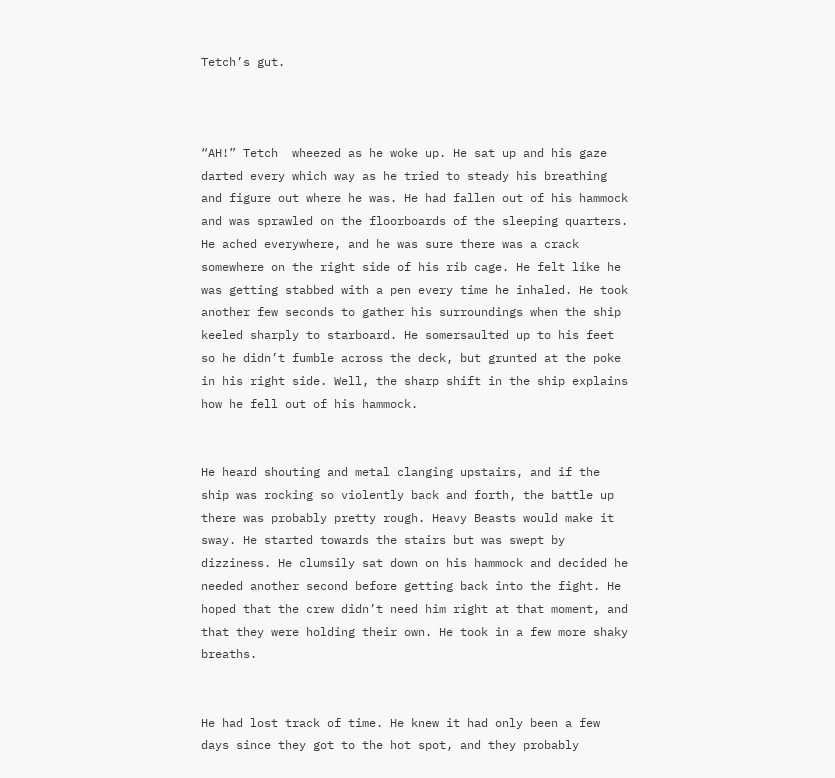Tetch’s gut.



“AH!” Tetch  wheezed as he woke up. He sat up and his gaze darted every which way as he tried to steady his breathing and figure out where he was. He had fallen out of his hammock and was sprawled on the floorboards of the sleeping quarters. He ached everywhere, and he was sure there was a crack somewhere on the right side of his rib cage. He felt like he was getting stabbed with a pen every time he inhaled. He took another few seconds to gather his surroundings when the ship keeled sharply to starboard. He somersaulted up to his feet so he didn’t fumble across the deck, but grunted at the poke in his right side. Well, the sharp shift in the ship explains how he fell out of his hammock.


He heard shouting and metal clanging upstairs, and if the ship was rocking so violently back and forth, the battle up there was probably pretty rough. Heavy Beasts would make it sway. He started towards the stairs but was swept by dizziness. He clumsily sat down on his hammock and decided he needed another second before getting back into the fight. He hoped that the crew didn’t need him right at that moment, and that they were holding their own. He took in a few more shaky breaths.


He had lost track of time. He knew it had only been a few days since they got to the hot spot, and they probably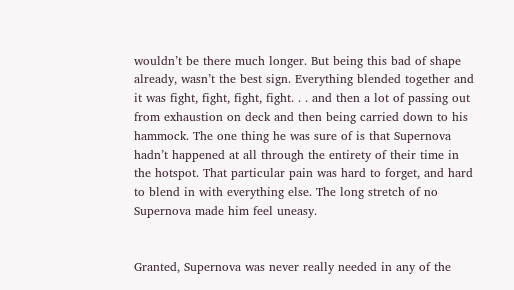wouldn’t be there much longer. But being this bad of shape already, wasn’t the best sign. Everything blended together and it was fight, fight, fight, fight. . . and then a lot of passing out from exhaustion on deck and then being carried down to his hammock. The one thing he was sure of is that Supernova hadn’t happened at all through the entirety of their time in the hotspot. That particular pain was hard to forget, and hard to blend in with everything else. The long stretch of no Supernova made him feel uneasy.


Granted, Supernova was never really needed in any of the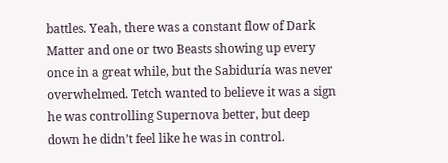battles. Yeah, there was a constant flow of Dark Matter and one or two Beasts showing up every once in a great while, but the Sabiduría was never overwhelmed. Tetch wanted to believe it was a sign he was controlling Supernova better, but deep down he didn’t feel like he was in control.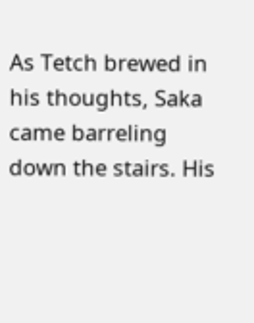As Tetch brewed in his thoughts, Saka came barreling down the stairs. His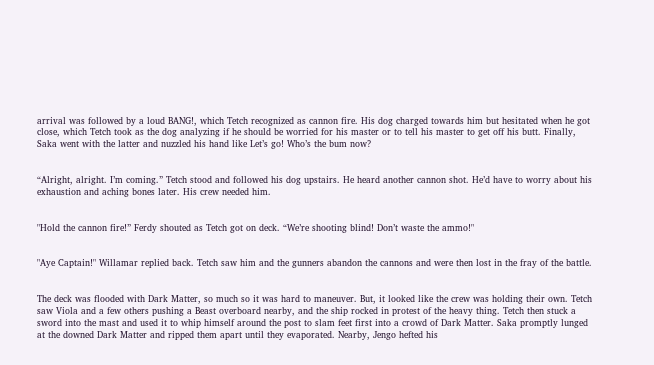arrival was followed by a loud BANG!, which Tetch recognized as cannon fire. His dog charged towards him but hesitated when he got close, which Tetch took as the dog analyzing if he should be worried for his master or to tell his master to get off his butt. Finally, Saka went with the latter and nuzzled his hand like Let’s go! Who’s the bum now?


“Alright, alright. I’m coming.” Tetch stood and followed his dog upstairs. He heard another cannon shot. He’d have to worry about his exhaustion and aching bones later. His crew needed him.


"Hold the cannon fire!” Ferdy shouted as Tetch got on deck. “We’re shooting blind! Don’t waste the ammo!"


"Aye Captain!" Willamar replied back. Tetch saw him and the gunners abandon the cannons and were then lost in the fray of the battle.


The deck was flooded with Dark Matter, so much so it was hard to maneuver. But, it looked like the crew was holding their own. Tetch saw Viola and a few others pushing a Beast overboard nearby, and the ship rocked in protest of the heavy thing. Tetch then stuck a sword into the mast and used it to whip himself around the post to slam feet first into a crowd of Dark Matter. Saka promptly lunged at the downed Dark Matter and ripped them apart until they evaporated. Nearby, Jengo hefted his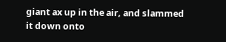giant ax up in the air, and slammed it down onto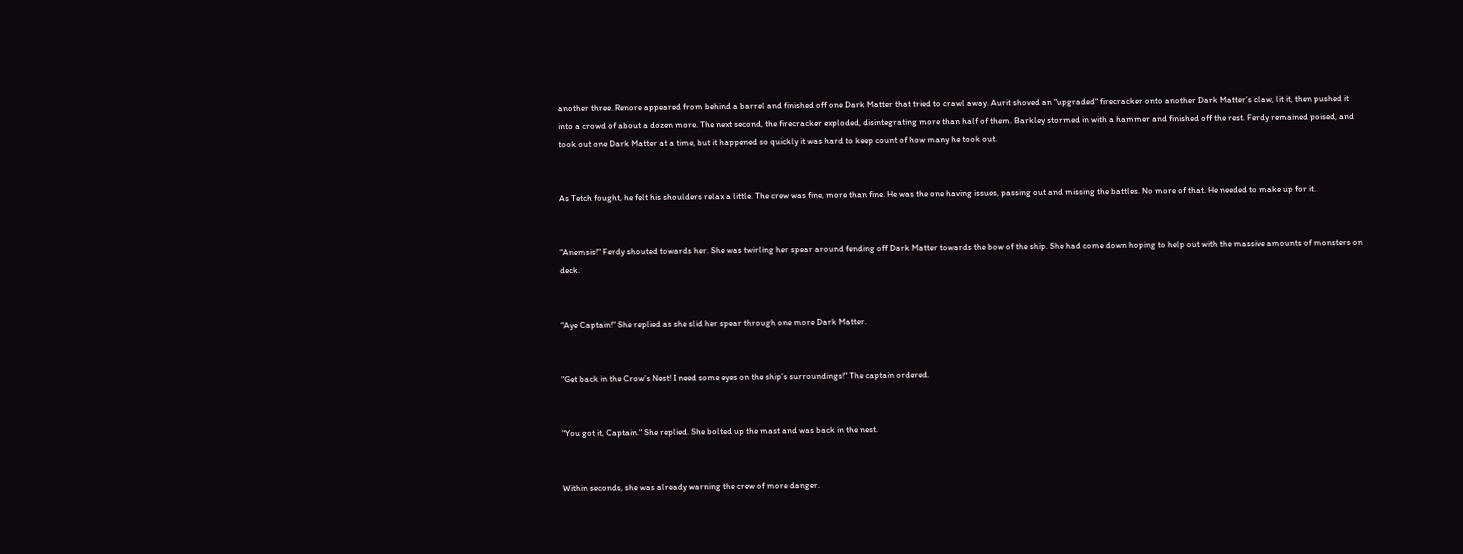another three. Renore appeared from behind a barrel and finished off one Dark Matter that tried to crawl away. Aurit shoved an "upgraded" firecracker onto another Dark Matter’s claw, lit it, then pushed it into a crowd of about a dozen more. The next second, the firecracker exploded, disintegrating more than half of them. Barkley stormed in with a hammer and finished off the rest. Ferdy remained poised, and took out one Dark Matter at a time, but it happened so quickly it was hard to keep count of how many he took out.


As Tetch fought, he felt his shoulders relax a little. The crew was fine, more than fine. He was the one having issues, passing out and missing the battles. No more of that. He needed to make up for it.


"Anemsis!" Ferdy shouted towards her. She was twirling her spear around fending off Dark Matter towards the bow of the ship. She had come down hoping to help out with the massive amounts of monsters on deck.


"Aye Captain!" She replied as she slid her spear through one more Dark Matter.


"Get back in the Crow’s Nest! I need some eyes on the ship’s surroundings!" The captain ordered.


"You got it, Captain." She replied. She bolted up the mast and was back in the nest.


Within seconds, she was already warning the crew of more danger.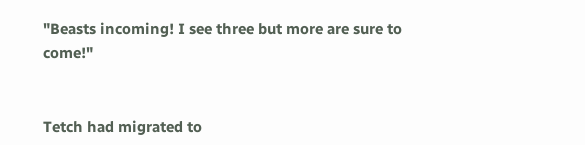"Beasts incoming! I see three but more are sure to come!"


Tetch had migrated to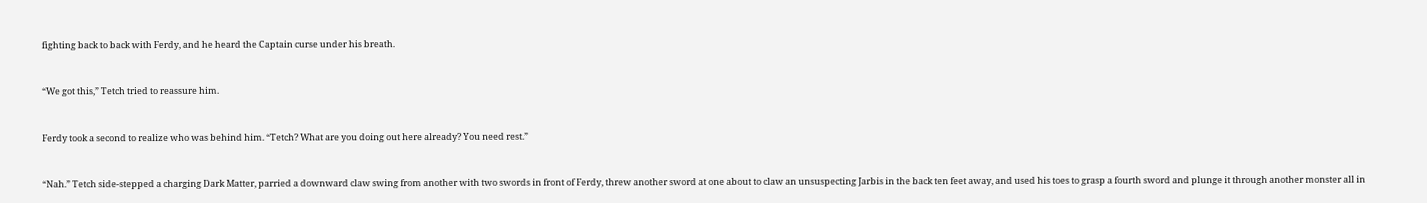fighting back to back with Ferdy, and he heard the Captain curse under his breath.


“We got this,” Tetch tried to reassure him.


Ferdy took a second to realize who was behind him. “Tetch? What are you doing out here already? You need rest.”


“Nah.” Tetch side-stepped a charging Dark Matter, parried a downward claw swing from another with two swords in front of Ferdy, threw another sword at one about to claw an unsuspecting Jarbis in the back ten feet away, and used his toes to grasp a fourth sword and plunge it through another monster all in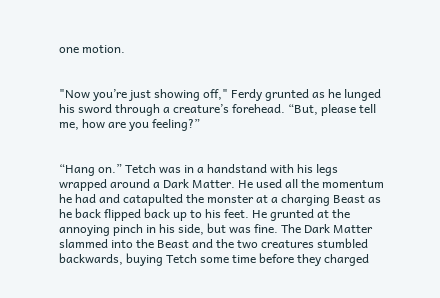one motion.


"Now you’re just showing off," Ferdy grunted as he lunged his sword through a creature’s forehead. “But, please tell me, how are you feeling?”


“Hang on.” Tetch was in a handstand with his legs wrapped around a Dark Matter. He used all the momentum he had and catapulted the monster at a charging Beast as he back flipped back up to his feet. He grunted at the annoying pinch in his side, but was fine. The Dark Matter slammed into the Beast and the two creatures stumbled backwards, buying Tetch some time before they charged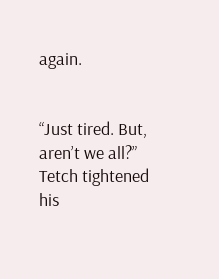again.


“Just tired. But, aren’t we all?” Tetch tightened his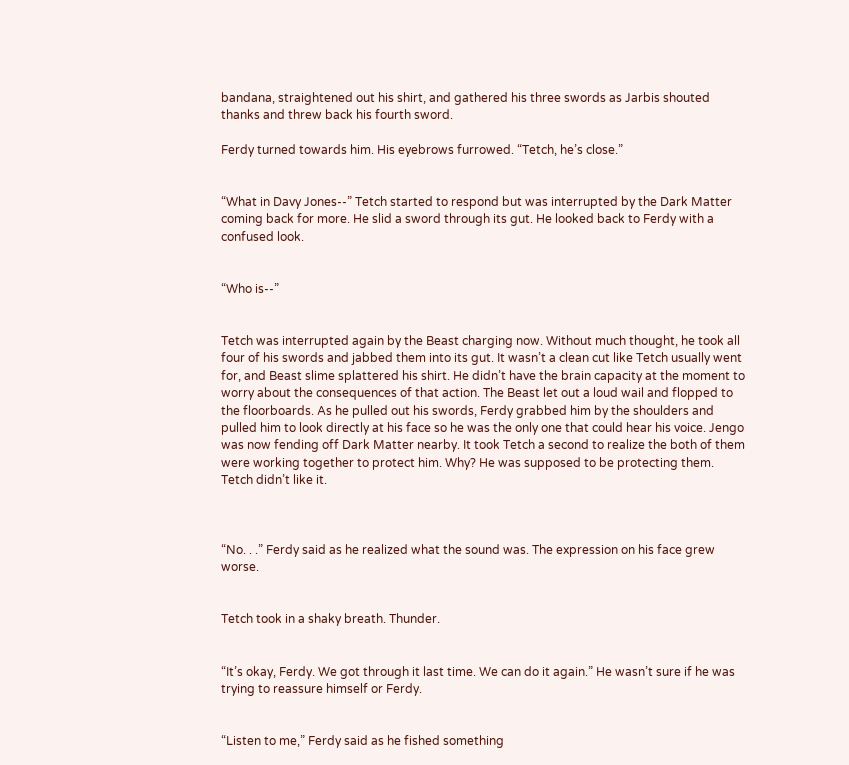bandana, straightened out his shirt, and gathered his three swords as Jarbis shouted thanks and threw back his fourth sword.

Ferdy turned towards him. His eyebrows furrowed. “Tetch, he’s close.”


“What in Davy Jones--” Tetch started to respond but was interrupted by the Dark Matter coming back for more. He slid a sword through its gut. He looked back to Ferdy with a confused look.


“Who is--”


Tetch was interrupted again by the Beast charging now. Without much thought, he took all four of his swords and jabbed them into its gut. It wasn’t a clean cut like Tetch usually went for, and Beast slime splattered his shirt. He didn’t have the brain capacity at the moment to worry about the consequences of that action. The Beast let out a loud wail and flopped to the floorboards. As he pulled out his swords, Ferdy grabbed him by the shoulders and pulled him to look directly at his face so he was the only one that could hear his voice. Jengo was now fending off Dark Matter nearby. It took Tetch a second to realize the both of them were working together to protect him. Why? He was supposed to be protecting them. Tetch didn’t like it.



“No. . .” Ferdy said as he realized what the sound was. The expression on his face grew worse.


Tetch took in a shaky breath. Thunder.


“It’s okay, Ferdy. We got through it last time. We can do it again.” He wasn’t sure if he was trying to reassure himself or Ferdy.


“Listen to me,” Ferdy said as he fished something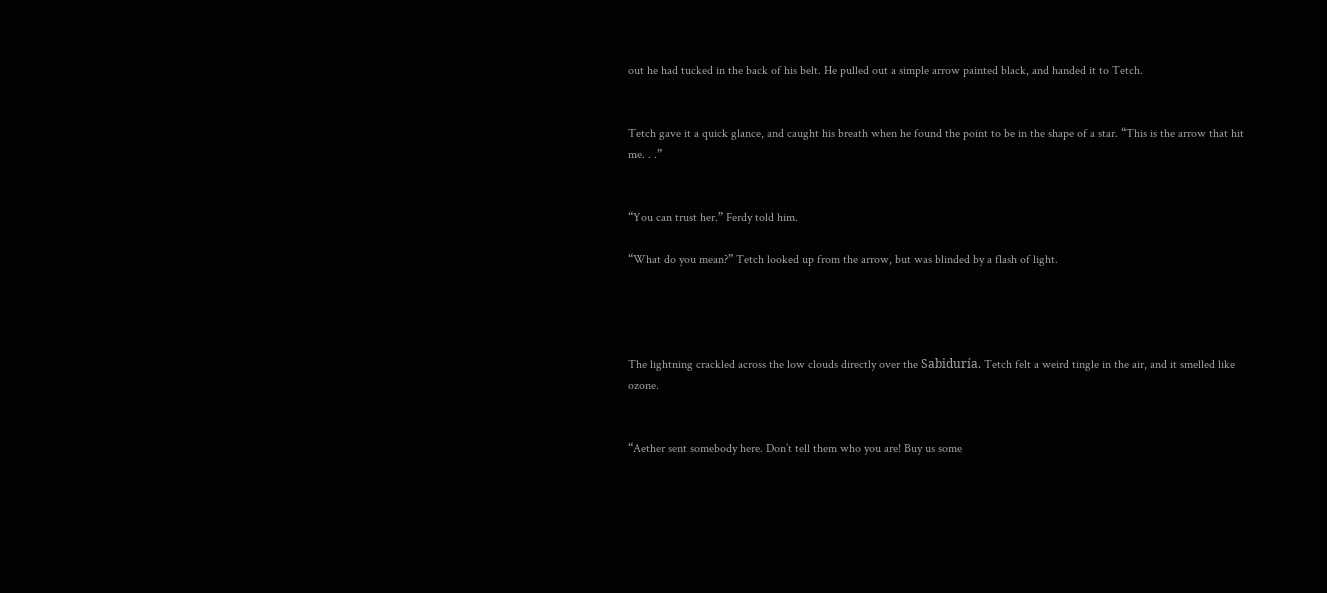out he had tucked in the back of his belt. He pulled out a simple arrow painted black, and handed it to Tetch.


Tetch gave it a quick glance, and caught his breath when he found the point to be in the shape of a star. “This is the arrow that hit me. . .”


“You can trust her.” Ferdy told him.

“What do you mean?” Tetch looked up from the arrow, but was blinded by a flash of light.




The lightning crackled across the low clouds directly over the Sabiduría. Tetch felt a weird tingle in the air, and it smelled like ozone.


“Aether sent somebody here. Don’t tell them who you are! Buy us some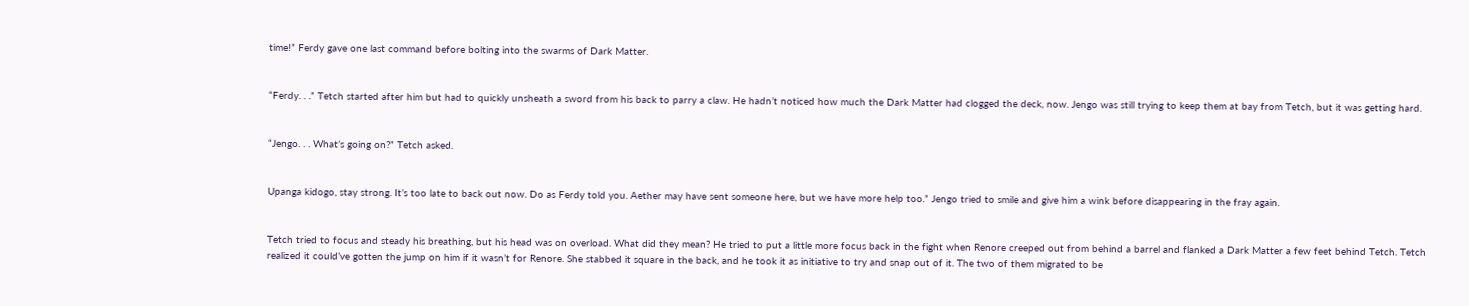time!” Ferdy gave one last command before bolting into the swarms of Dark Matter.


“Ferdy. . .” Tetch started after him but had to quickly unsheath a sword from his back to parry a claw. He hadn’t noticed how much the Dark Matter had clogged the deck, now. Jengo was still trying to keep them at bay from Tetch, but it was getting hard.


“Jengo. . . What’s going on?” Tetch asked.


Upanga kidogo, stay strong. It’s too late to back out now. Do as Ferdy told you. Aether may have sent someone here, but we have more help too.” Jengo tried to smile and give him a wink before disappearing in the fray again.


Tetch tried to focus and steady his breathing, but his head was on overload. What did they mean? He tried to put a little more focus back in the fight when Renore creeped out from behind a barrel and flanked a Dark Matter a few feet behind Tetch. Tetch realized it could’ve gotten the jump on him if it wasn’t for Renore. She stabbed it square in the back, and he took it as initiative to try and snap out of it. The two of them migrated to be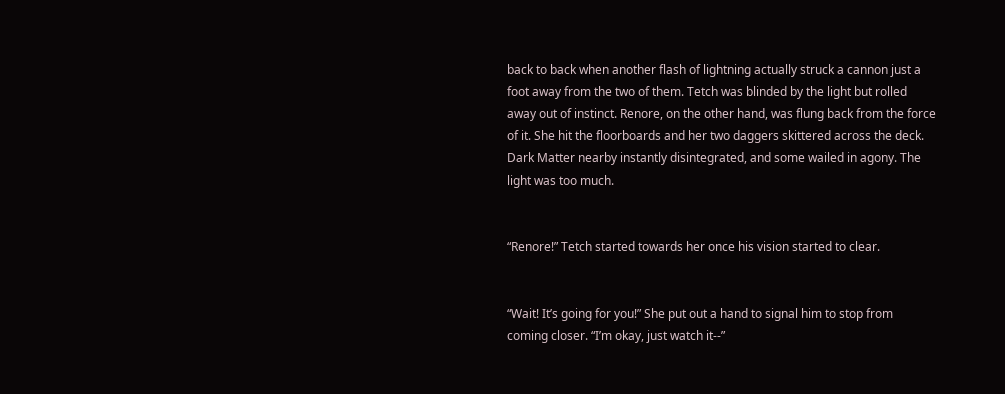back to back when another flash of lightning actually struck a cannon just a foot away from the two of them. Tetch was blinded by the light but rolled away out of instinct. Renore, on the other hand, was flung back from the force of it. She hit the floorboards and her two daggers skittered across the deck. Dark Matter nearby instantly disintegrated, and some wailed in agony. The light was too much.


“Renore!” Tetch started towards her once his vision started to clear.


“Wait! It’s going for you!” She put out a hand to signal him to stop from coming closer. “I’m okay, just watch it--”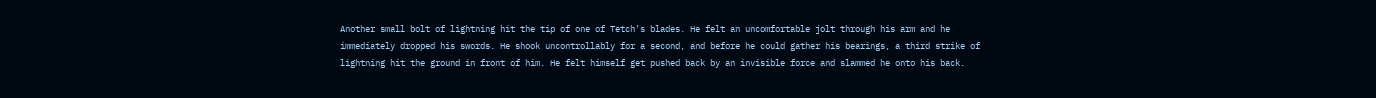Another small bolt of lightning hit the tip of one of Tetch’s blades. He felt an uncomfortable jolt through his arm and he immediately dropped his swords. He shook uncontrollably for a second, and before he could gather his bearings, a third strike of lightning hit the ground in front of him. He felt himself get pushed back by an invisible force and slammed he onto his back.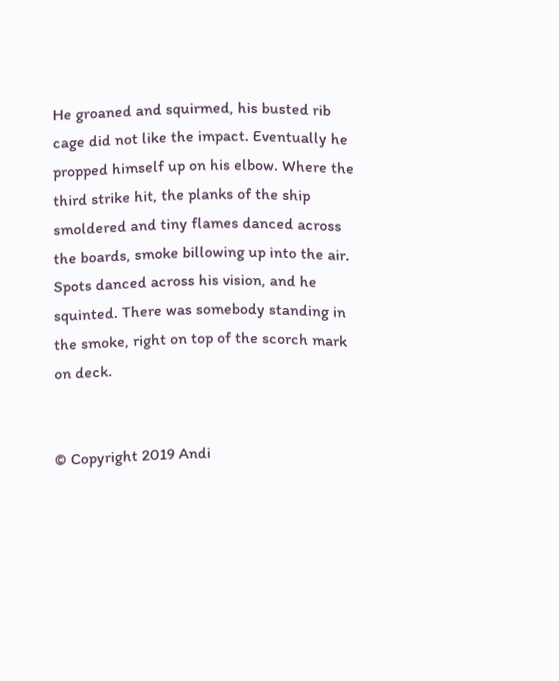He groaned and squirmed, his busted rib cage did not like the impact. Eventually he propped himself up on his elbow. Where the third strike hit, the planks of the ship smoldered and tiny flames danced across the boards, smoke billowing up into the air. Spots danced across his vision, and he squinted. There was somebody standing in the smoke, right on top of the scorch mark on deck.


© Copyright 2019 Andi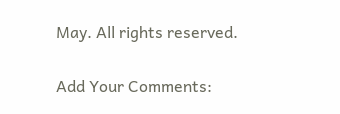May. All rights reserved.


Add Your Comments: